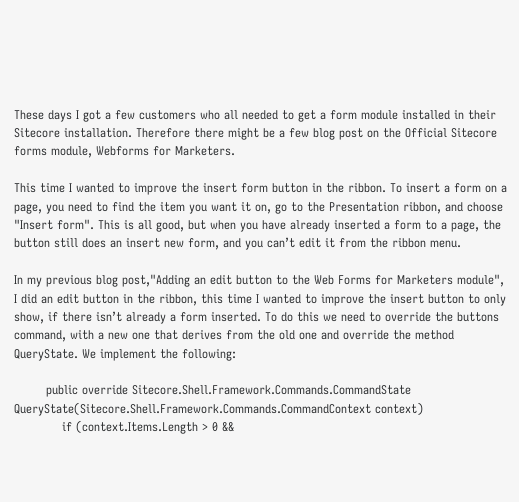These days I got a few customers who all needed to get a form module installed in their Sitecore installation. Therefore there might be a few blog post on the Official Sitecore forms module, Webforms for Marketers.

This time I wanted to improve the insert form button in the ribbon. To insert a form on a page, you need to find the item you want it on, go to the Presentation ribbon, and choose "Insert form". This is all good, but when you have already inserted a form to a page, the button still does an insert new form, and you can’t edit it from the ribbon menu.

In my previous blog post,"Adding an edit button to the Web Forms for Marketers module", I did an edit button in the ribbon, this time I wanted to improve the insert button to only show, if there isn’t already a form inserted. To do this we need to override the buttons command, with a new one that derives from the old one and override the method QueryState. We implement the following:

        public override Sitecore.Shell.Framework.Commands.CommandState QueryState(Sitecore.Shell.Framework.Commands.CommandContext context)
            if (context.Items.Length > 0 &&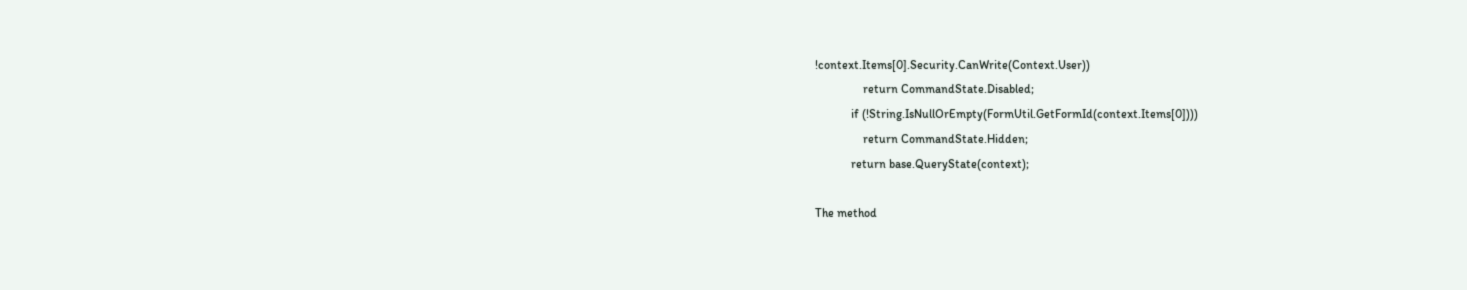!context.Items[0].Security.CanWrite(Context.User))
                return CommandState.Disabled;
            if (!String.IsNullOrEmpty(FormUtil.GetFormId(context.Items[0])))
                return CommandState.Hidden;
            return base.QueryState(context);

The method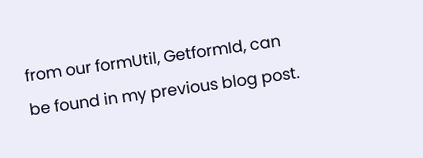from our formUtil, GetformId, can be found in my previous blog post.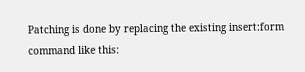Patching is done by replacing the existing insert:form command like this: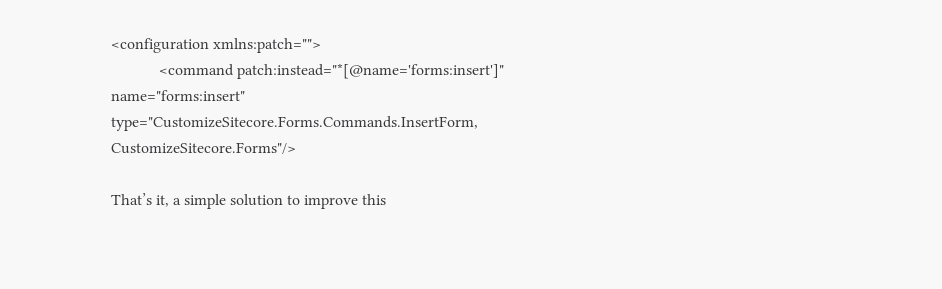<configuration xmlns:patch="">
            <command patch:instead="*[@name='forms:insert']" name="forms:insert" type="CustomizeSitecore.Forms.Commands.InsertForm, CustomizeSitecore.Forms"/>

That’s it, a simple solution to improve this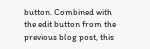button. Combined with the edit button from the previous blog post, this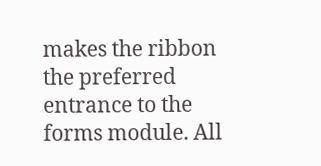makes the ribbon the preferred entrance to the forms module. All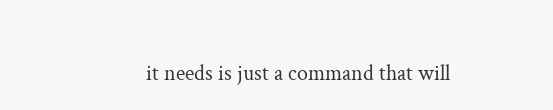it needs is just a command that will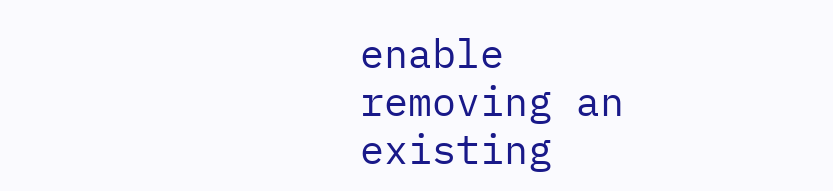enable removing an existing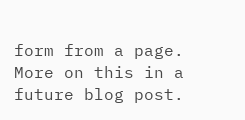form from a page. More on this in a future blog post.